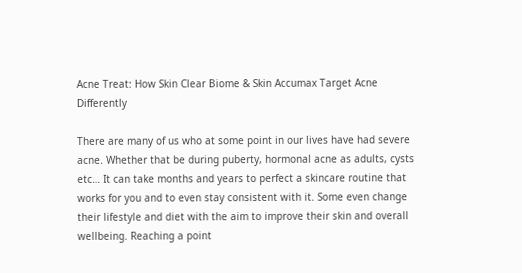Acne Treat: How Skin Clear Biome & Skin Accumax Target Acne Differently

There are many of us who at some point in our lives have had severe acne. Whether that be during puberty, hormonal acne as adults, cysts etc… It can take months and years to perfect a skincare routine that works for you and to even stay consistent with it. Some even change their lifestyle and diet with the aim to improve their skin and overall wellbeing. Reaching a point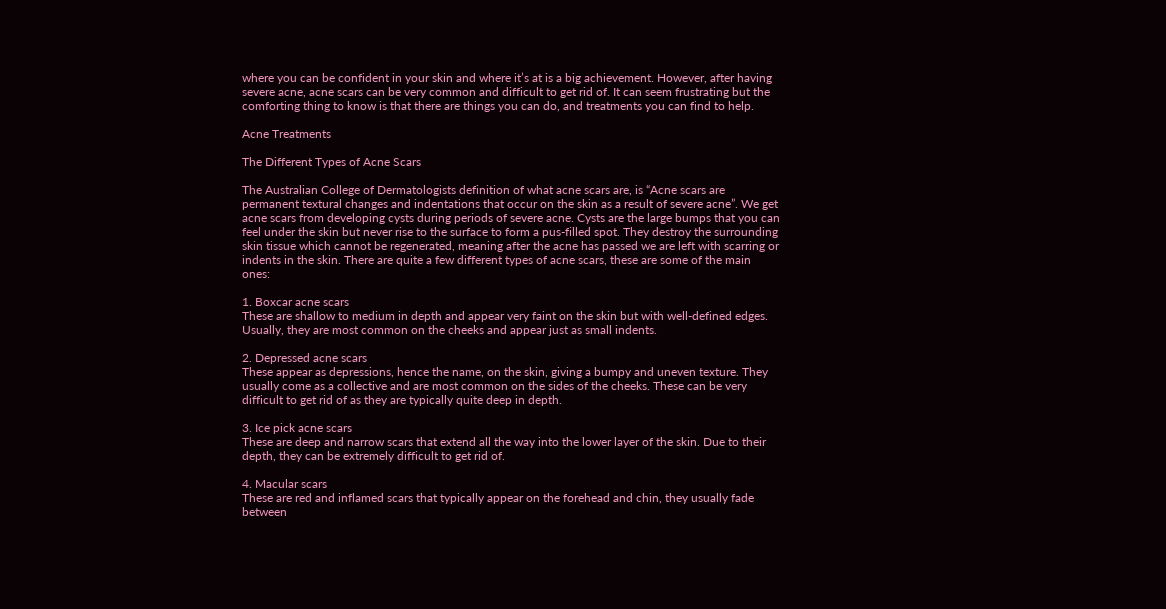where you can be confident in your skin and where it’s at is a big achievement. However, after having severe acne, acne scars can be very common and difficult to get rid of. It can seem frustrating but the comforting thing to know is that there are things you can do, and treatments you can find to help.

Acne Treatments

The Different Types of Acne Scars

The Australian College of Dermatologists definition of what acne scars are, is “Acne scars are permanent textural changes and indentations that occur on the skin as a result of severe acne”. We get acne scars from developing cysts during periods of severe acne. Cysts are the large bumps that you can feel under the skin but never rise to the surface to form a pus-filled spot. They destroy the surrounding skin tissue which cannot be regenerated, meaning after the acne has passed we are left with scarring or indents in the skin. There are quite a few different types of acne scars, these are some of the main ones:

1. Boxcar acne scars
These are shallow to medium in depth and appear very faint on the skin but with well-defined edges. Usually, they are most common on the cheeks and appear just as small indents.

2. Depressed acne scars
These appear as depressions, hence the name, on the skin, giving a bumpy and uneven texture. They usually come as a collective and are most common on the sides of the cheeks. These can be very difficult to get rid of as they are typically quite deep in depth.

3. Ice pick acne scars
These are deep and narrow scars that extend all the way into the lower layer of the skin. Due to their depth, they can be extremely difficult to get rid of.

4. Macular scars
These are red and inflamed scars that typically appear on the forehead and chin, they usually fade between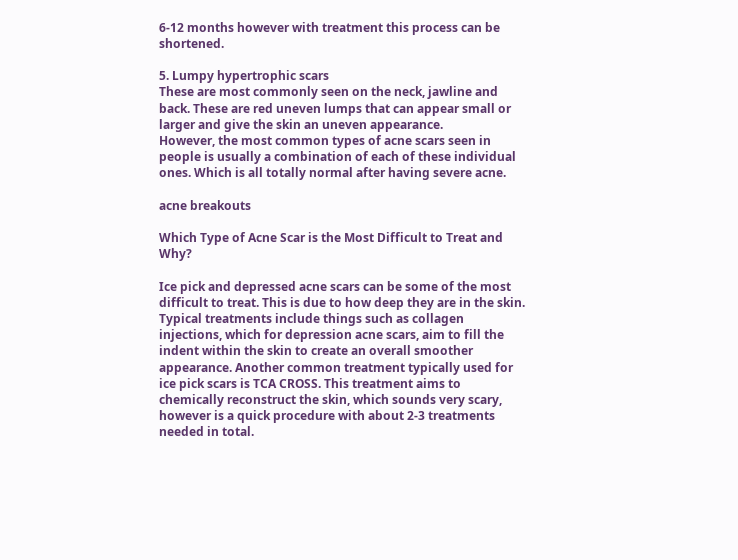6-12 months however with treatment this process can be shortened.

5. Lumpy hypertrophic scars
These are most commonly seen on the neck, jawline and back. These are red uneven lumps that can appear small or larger and give the skin an uneven appearance.
However, the most common types of acne scars seen in people is usually a combination of each of these individual ones. Which is all totally normal after having severe acne.

acne breakouts

Which Type of Acne Scar is the Most Difficult to Treat and Why?

Ice pick and depressed acne scars can be some of the most difficult to treat. This is due to how deep they are in the skin. Typical treatments include things such as collagen injections, which for depression acne scars, aim to fill the indent within the skin to create an overall smoother appearance. Another common treatment typically used for ice pick scars is TCA CROSS. This treatment aims to chemically reconstruct the skin, which sounds very scary, however is a quick procedure with about 2-3 treatments needed in total.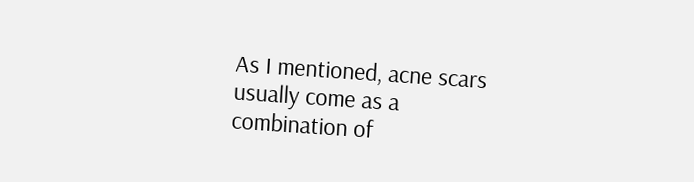As I mentioned, acne scars usually come as a combination of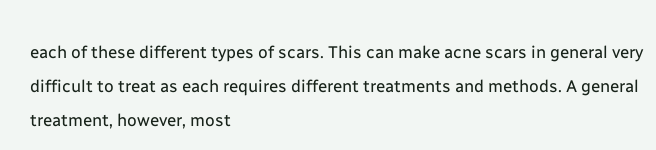each of these different types of scars. This can make acne scars in general very difficult to treat as each requires different treatments and methods. A general treatment, however, most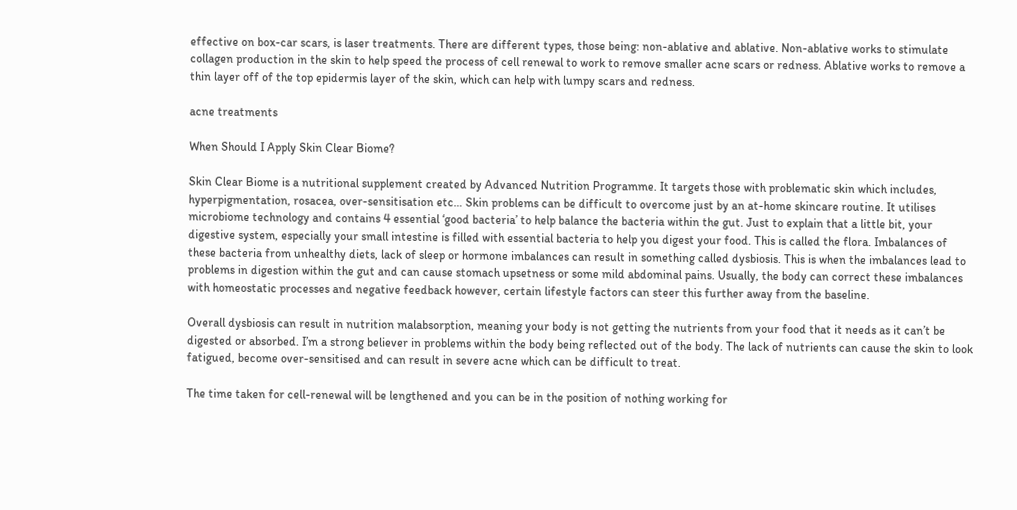effective on box-car scars, is laser treatments. There are different types, those being: non-ablative and ablative. Non-ablative works to stimulate collagen production in the skin to help speed the process of cell renewal to work to remove smaller acne scars or redness. Ablative works to remove a thin layer off of the top epidermis layer of the skin, which can help with lumpy scars and redness.

acne treatments

When Should I Apply Skin Clear Biome?

Skin Clear Biome is a nutritional supplement created by Advanced Nutrition Programme. It targets those with problematic skin which includes, hyperpigmentation, rosacea, over-sensitisation etc… Skin problems can be difficult to overcome just by an at-home skincare routine. It utilises microbiome technology and contains 4 essential ‘good bacteria’ to help balance the bacteria within the gut. Just to explain that a little bit, your digestive system, especially your small intestine is filled with essential bacteria to help you digest your food. This is called the flora. Imbalances of these bacteria from unhealthy diets, lack of sleep or hormone imbalances can result in something called dysbiosis. This is when the imbalances lead to problems in digestion within the gut and can cause stomach upsetness or some mild abdominal pains. Usually, the body can correct these imbalances with homeostatic processes and negative feedback however, certain lifestyle factors can steer this further away from the baseline.

Overall dysbiosis can result in nutrition malabsorption, meaning your body is not getting the nutrients from your food that it needs as it can’t be digested or absorbed. I’m a strong believer in problems within the body being reflected out of the body. The lack of nutrients can cause the skin to look fatigued, become over-sensitised and can result in severe acne which can be difficult to treat.

The time taken for cell-renewal will be lengthened and you can be in the position of nothing working for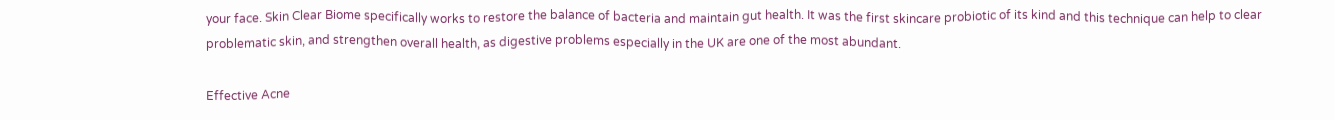your face. Skin Clear Biome specifically works to restore the balance of bacteria and maintain gut health. It was the first skincare probiotic of its kind and this technique can help to clear problematic skin, and strengthen overall health, as digestive problems especially in the UK are one of the most abundant.

Effective Acne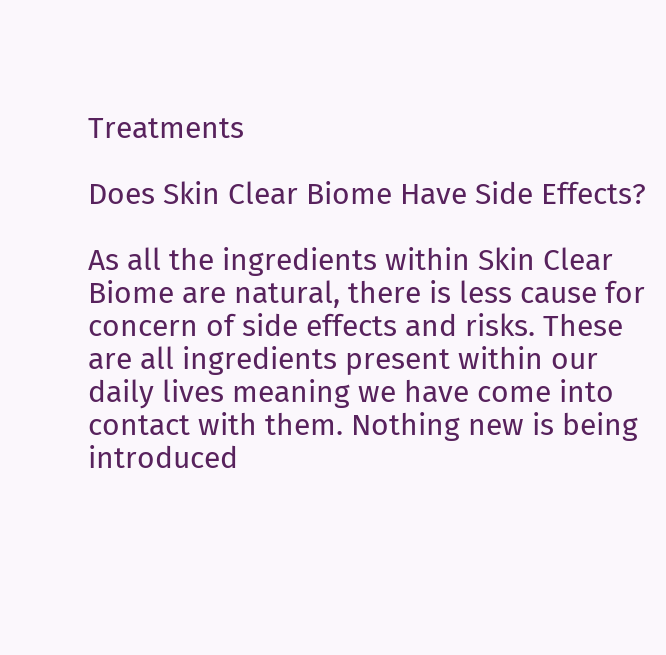Treatments

Does Skin Clear Biome Have Side Effects?

As all the ingredients within Skin Clear Biome are natural, there is less cause for concern of side effects and risks. These are all ingredients present within our daily lives meaning we have come into contact with them. Nothing new is being introduced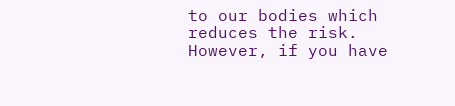to our bodies which reduces the risk. However, if you have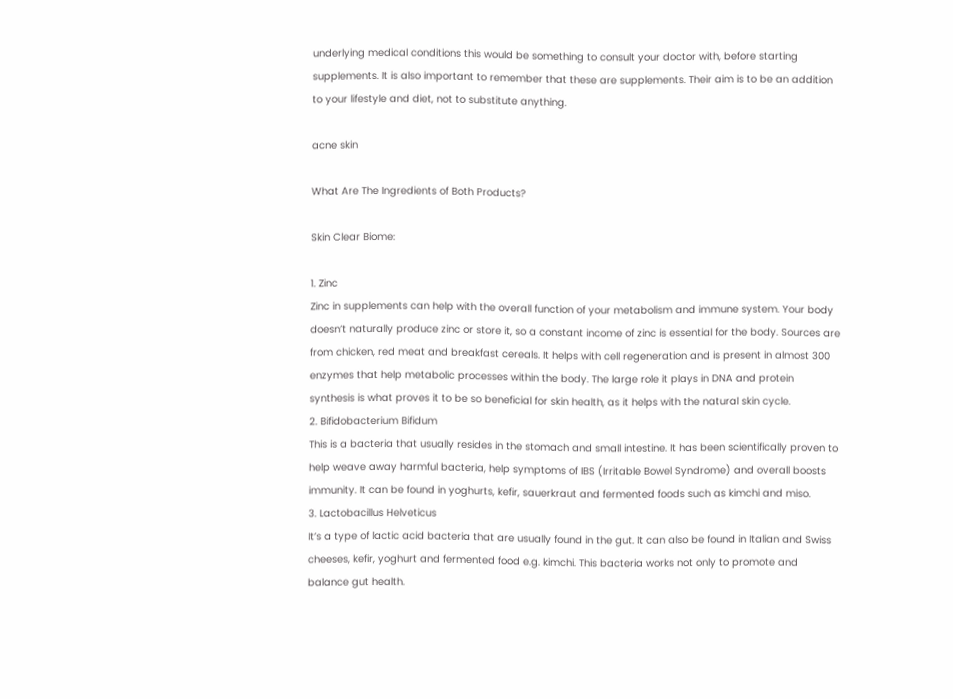underlying medical conditions this would be something to consult your doctor with, before starting supplements. It is also important to remember that these are supplements. Their aim is to be an addition to your lifestyle and diet, not to substitute anything.

acne skin

What Are The Ingredients of Both Products?

Skin Clear Biome:

1. Zinc
Zinc in supplements can help with the overall function of your metabolism and immune system. Your body doesn’t naturally produce zinc or store it, so a constant income of zinc is essential for the body. Sources are from chicken, red meat and breakfast cereals. It helps with cell regeneration and is present in almost 300 enzymes that help metabolic processes within the body. The large role it plays in DNA and protein synthesis is what proves it to be so beneficial for skin health, as it helps with the natural skin cycle.
2. Bifidobacterium Bifidum
This is a bacteria that usually resides in the stomach and small intestine. It has been scientifically proven to help weave away harmful bacteria, help symptoms of IBS (Irritable Bowel Syndrome) and overall boosts immunity. It can be found in yoghurts, kefir, sauerkraut and fermented foods such as kimchi and miso.
3. Lactobacillus Helveticus
It’s a type of lactic acid bacteria that are usually found in the gut. It can also be found in Italian and Swiss cheeses, kefir, yoghurt and fermented food e.g. kimchi. This bacteria works not only to promote and balance gut health.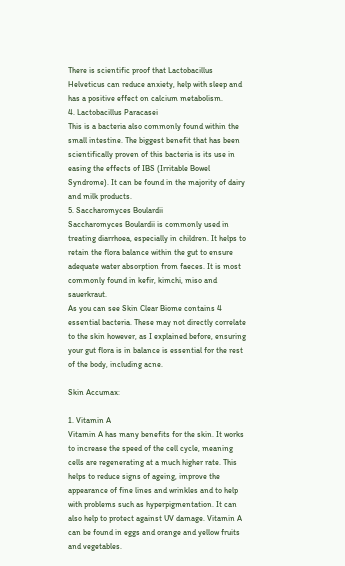There is scientific proof that Lactobacillus Helveticus can reduce anxiety, help with sleep and has a positive effect on calcium metabolism.
4. Lactobacillus Paracasei
This is a bacteria also commonly found within the small intestine. The biggest benefit that has been scientifically proven of this bacteria is its use in easing the effects of IBS (Irritable Bowel Syndrome). It can be found in the majority of dairy and milk products.
5. Saccharomyces Boulardii
Saccharomyces Boulardii is commonly used in treating diarrhoea, especially in children. It helps to retain the flora balance within the gut to ensure adequate water absorption from faeces. It is most commonly found in kefir, kimchi, miso and sauerkraut.
As you can see Skin Clear Biome contains 4 essential bacteria. These may not directly correlate to the skin however, as I explained before, ensuring your gut flora is in balance is essential for the rest of the body, including acne.

Skin Accumax:

1. Vitamin A
Vitamin A has many benefits for the skin. It works to increase the speed of the cell cycle, meaning cells are regenerating at a much higher rate. This helps to reduce signs of ageing, improve the appearance of fine lines and wrinkles and to help with problems such as hyperpigmentation. It can also help to protect against UV damage. Vitamin A can be found in eggs and orange and yellow fruits and vegetables.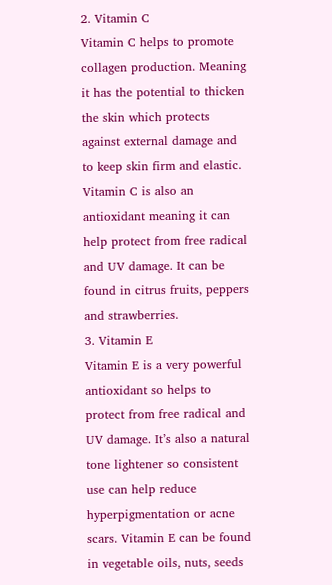2. Vitamin C
Vitamin C helps to promote collagen production. Meaning it has the potential to thicken the skin which protects against external damage and to keep skin firm and elastic. Vitamin C is also an antioxidant meaning it can help protect from free radical and UV damage. It can be found in citrus fruits, peppers and strawberries.
3. Vitamin E
Vitamin E is a very powerful antioxidant so helps to protect from free radical and UV damage. It’s also a natural tone lightener so consistent use can help reduce hyperpigmentation or acne scars. Vitamin E can be found in vegetable oils, nuts, seeds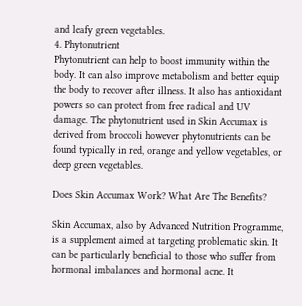and leafy green vegetables.
4. Phytonutrient
Phytonutrient can help to boost immunity within the body. It can also improve metabolism and better equip the body to recover after illness. It also has antioxidant powers so can protect from free radical and UV damage. The phytonutrient used in Skin Accumax is derived from broccoli however phytonutrients can be found typically in red, orange and yellow vegetables, or deep green vegetables.

Does Skin Accumax Work? What Are The Benefits?

Skin Accumax, also by Advanced Nutrition Programme, is a supplement aimed at targeting problematic skin. It can be particularly beneficial to those who suffer from hormonal imbalances and hormonal acne. It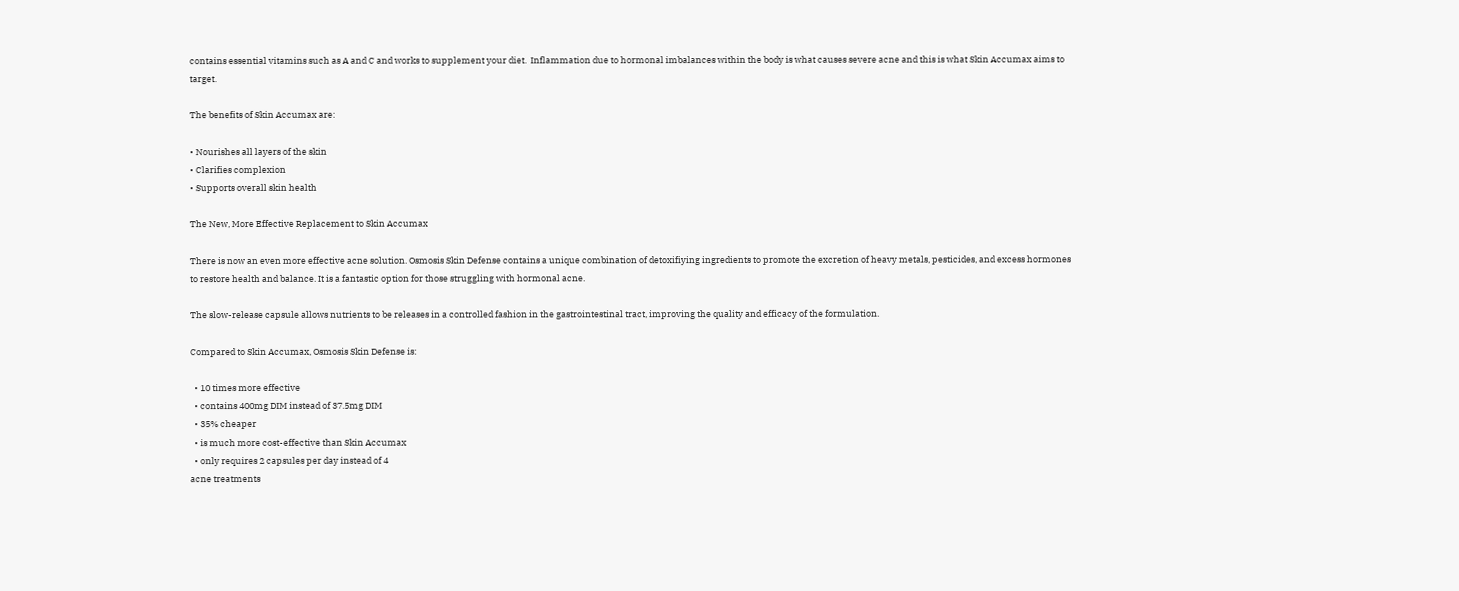contains essential vitamins such as A and C and works to supplement your diet.  Inflammation due to hormonal imbalances within the body is what causes severe acne and this is what Skin Accumax aims to target.

The benefits of Skin Accumax are:

• Nourishes all layers of the skin
• Clarifies complexion
• Supports overall skin health

The New, More Effective Replacement to Skin Accumax

There is now an even more effective acne solution. Osmosis Skin Defense contains a unique combination of detoxifiying ingredients to promote the excretion of heavy metals, pesticides, and excess hormones to restore health and balance. It is a fantastic option for those struggling with hormonal acne.

The slow-release capsule allows nutrients to be releases in a controlled fashion in the gastrointestinal tract, improving the quality and efficacy of the formulation.

Compared to Skin Accumax, Osmosis Skin Defense is:

  • 10 times more effective
  • contains 400mg DIM instead of 37.5mg DIM
  • 35% cheaper
  • is much more cost-effective than Skin Accumax
  • only requires 2 capsules per day instead of 4
acne treatments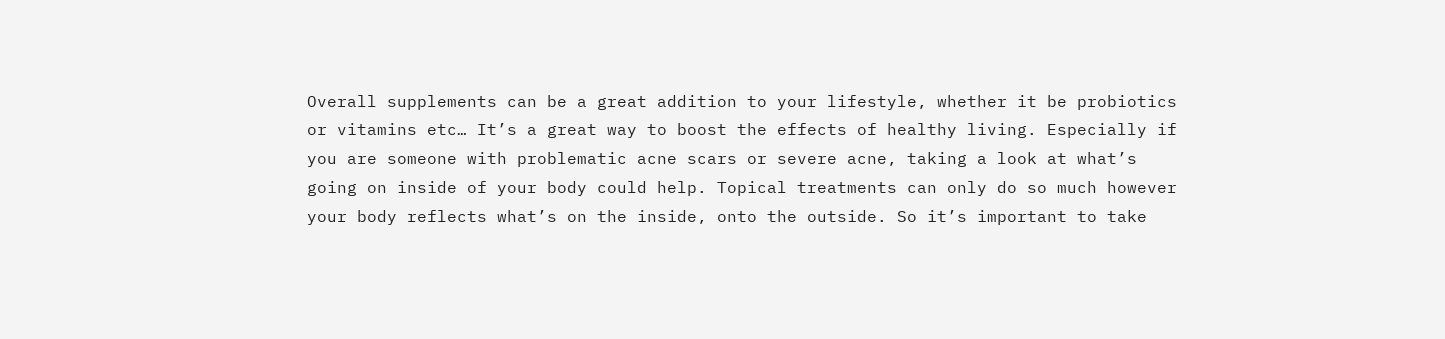Overall supplements can be a great addition to your lifestyle, whether it be probiotics or vitamins etc… It’s a great way to boost the effects of healthy living. Especially if you are someone with problematic acne scars or severe acne, taking a look at what’s going on inside of your body could help. Topical treatments can only do so much however your body reflects what’s on the inside, onto the outside. So it’s important to take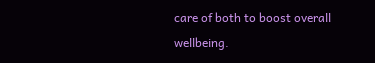care of both to boost overall wellbeing.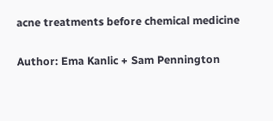acne treatments before chemical medicine

Author: Ema Kanlic + Sam Pennington